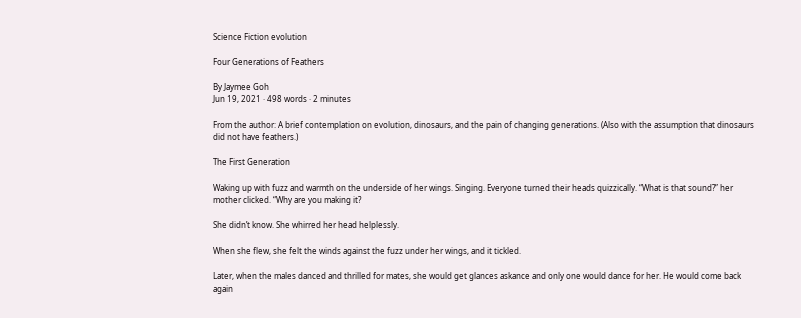Science Fiction evolution

Four Generations of Feathers

By Jaymee Goh
Jun 19, 2021 · 498 words · 2 minutes

From the author: A brief contemplation on evolution, dinosaurs, and the pain of changing generations. (Also with the assumption that dinosaurs did not have feathers.)

The First Generation

Waking up with fuzz and warmth on the underside of her wings. Singing. Everyone turned their heads quizzically. “What is that sound?” her mother clicked. “Why are you making it?

She didn’t know. She whirred her head helplessly.

When she flew, she felt the winds against the fuzz under her wings, and it tickled.

Later, when the males danced and thrilled for mates, she would get glances askance and only one would dance for her. He would come back again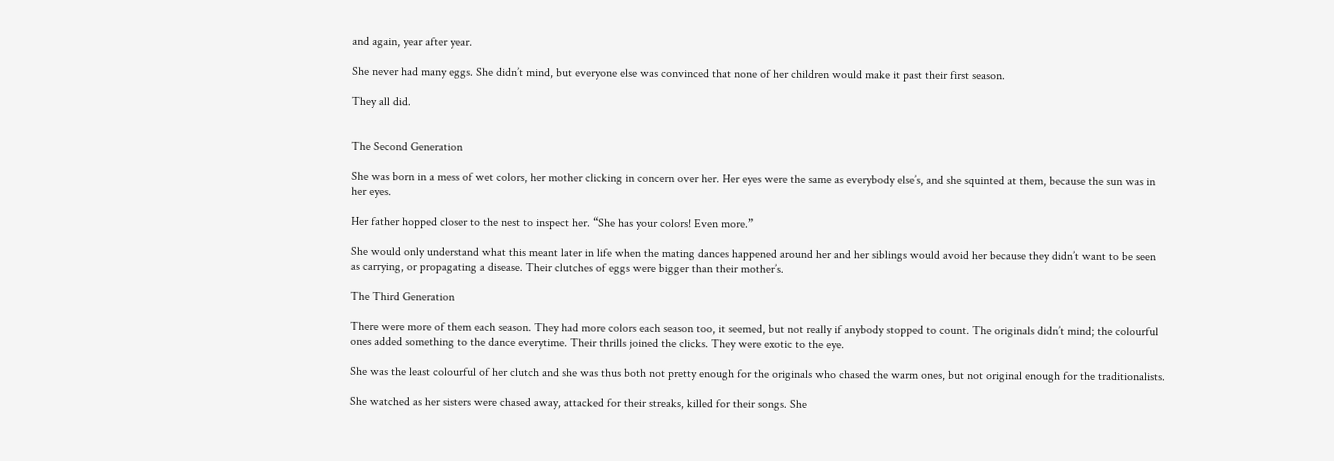and again, year after year.

She never had many eggs. She didn’t mind, but everyone else was convinced that none of her children would make it past their first season.

They all did.


The Second Generation

She was born in a mess of wet colors, her mother clicking in concern over her. Her eyes were the same as everybody else’s, and she squinted at them, because the sun was in her eyes.

Her father hopped closer to the nest to inspect her. “She has your colors! Even more.”

She would only understand what this meant later in life when the mating dances happened around her and her siblings would avoid her because they didn’t want to be seen as carrying, or propagating a disease. Their clutches of eggs were bigger than their mother’s.

The Third Generation

There were more of them each season. They had more colors each season too, it seemed, but not really if anybody stopped to count. The originals didn’t mind; the colourful ones added something to the dance everytime. Their thrills joined the clicks. They were exotic to the eye.

She was the least colourful of her clutch and she was thus both not pretty enough for the originals who chased the warm ones, but not original enough for the traditionalists.

She watched as her sisters were chased away, attacked for their streaks, killed for their songs. She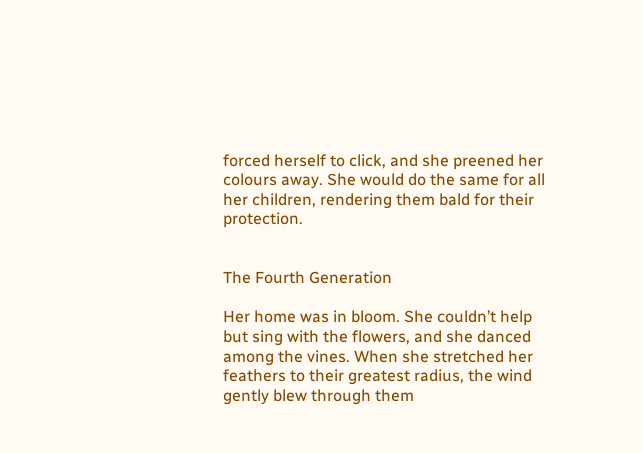forced herself to click, and she preened her colours away. She would do the same for all her children, rendering them bald for their protection.


The Fourth Generation

Her home was in bloom. She couldn’t help but sing with the flowers, and she danced among the vines. When she stretched her feathers to their greatest radius, the wind gently blew through them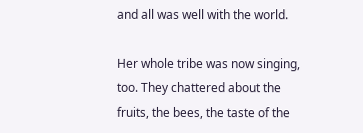and all was well with the world.

Her whole tribe was now singing, too. They chattered about the fruits, the bees, the taste of the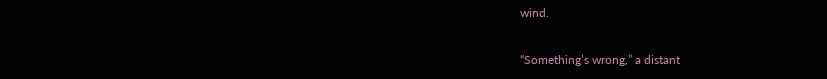wind.

“Something’s wrong,” a distant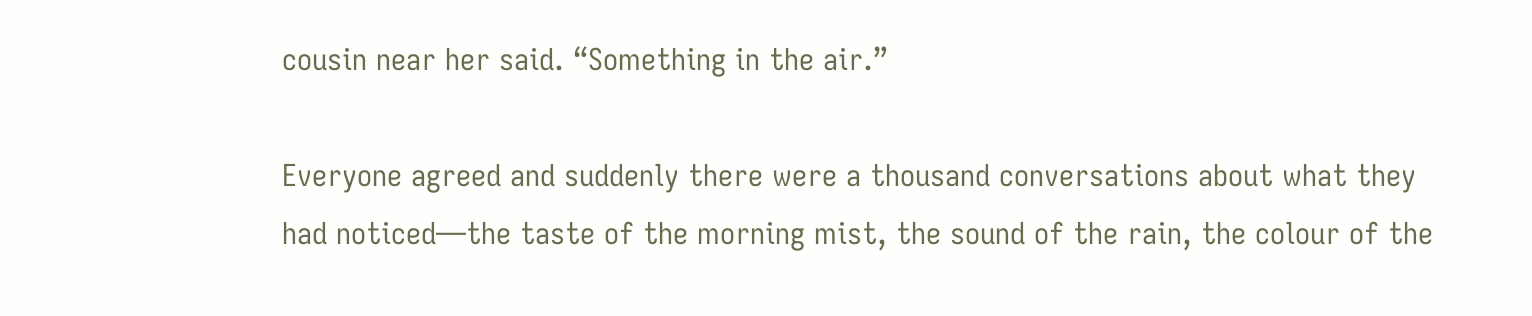cousin near her said. “Something in the air.”

Everyone agreed and suddenly there were a thousand conversations about what they had noticed—the taste of the morning mist, the sound of the rain, the colour of the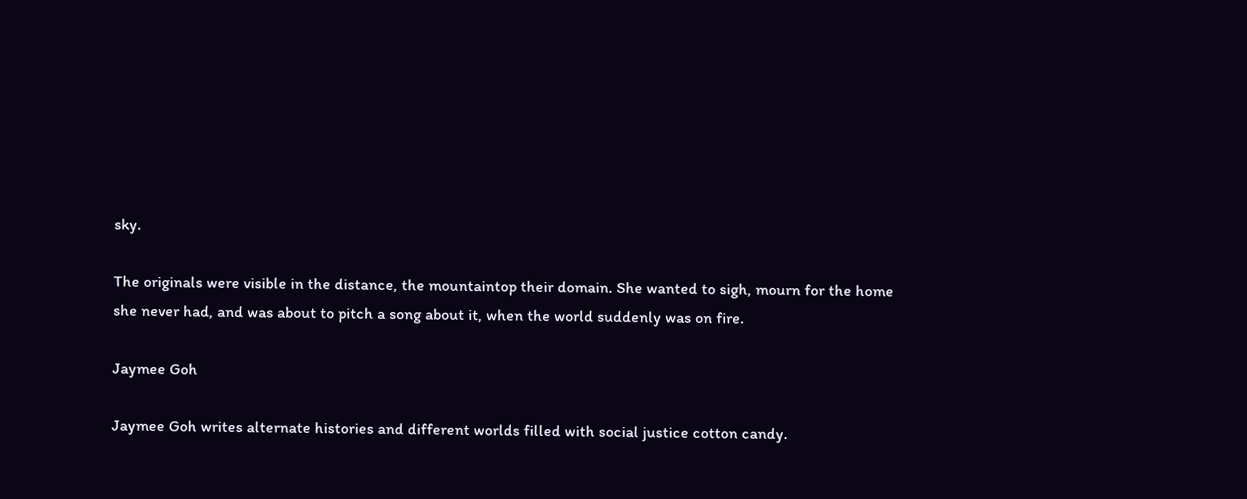sky.

The originals were visible in the distance, the mountaintop their domain. She wanted to sigh, mourn for the home she never had, and was about to pitch a song about it, when the world suddenly was on fire.

Jaymee Goh

Jaymee Goh writes alternate histories and different worlds filled with social justice cotton candy.